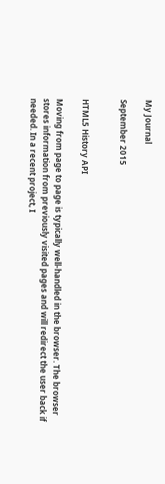My Journal

September 2015


HTML5 History API

Moving from page to page is typically well-handled in the browser. The browser stores information from previously visited pages and will redirect the user back if needed. In a recent project, I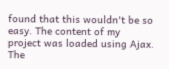found that this wouldn't be so easy. The content of my project was loaded using Ajax. The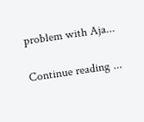problem with Aja...

Continue reading ...